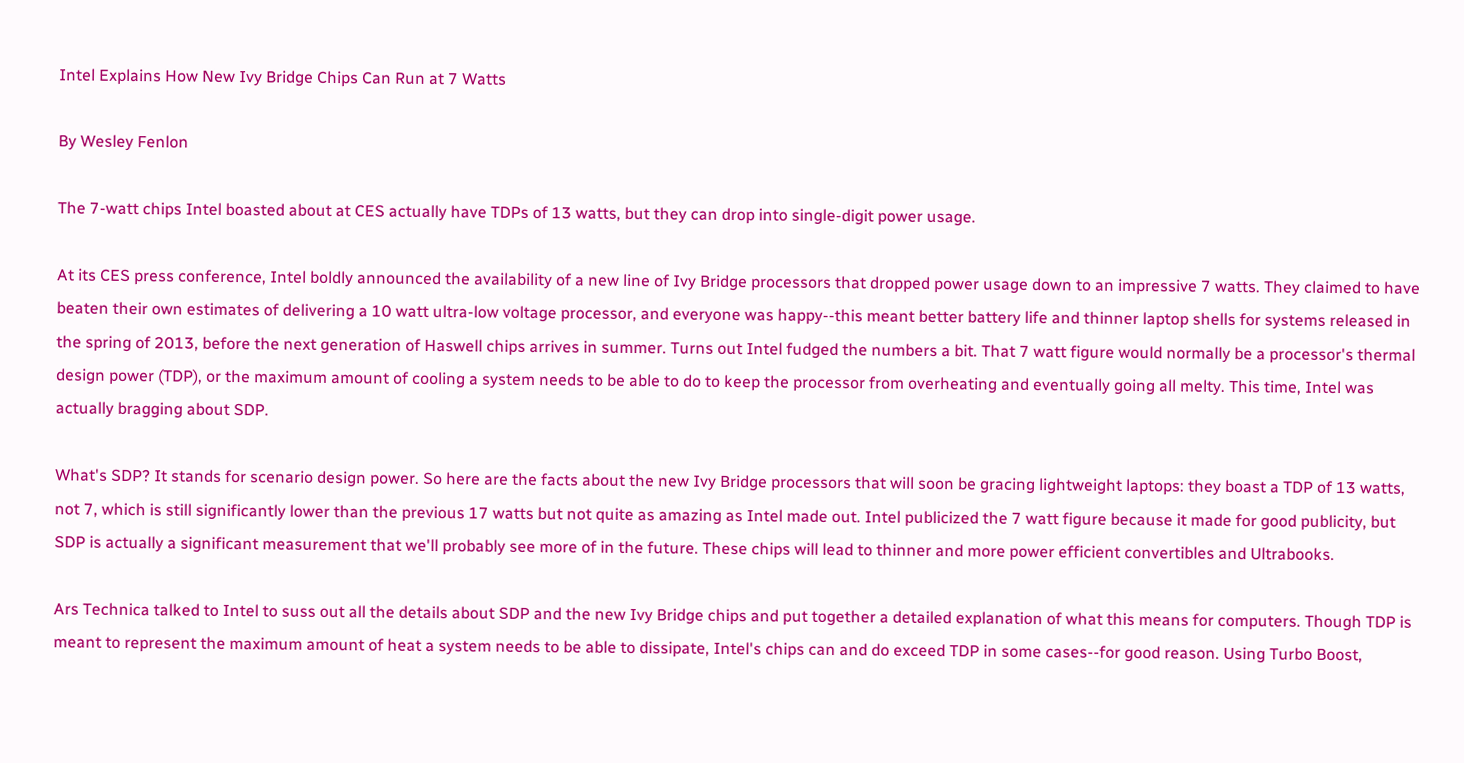Intel Explains How New Ivy Bridge Chips Can Run at 7 Watts

By Wesley Fenlon

The 7-watt chips Intel boasted about at CES actually have TDPs of 13 watts, but they can drop into single-digit power usage.

At its CES press conference, Intel boldly announced the availability of a new line of Ivy Bridge processors that dropped power usage down to an impressive 7 watts. They claimed to have beaten their own estimates of delivering a 10 watt ultra-low voltage processor, and everyone was happy--this meant better battery life and thinner laptop shells for systems released in the spring of 2013, before the next generation of Haswell chips arrives in summer. Turns out Intel fudged the numbers a bit. That 7 watt figure would normally be a processor's thermal design power (TDP), or the maximum amount of cooling a system needs to be able to do to keep the processor from overheating and eventually going all melty. This time, Intel was actually bragging about SDP.

What's SDP? It stands for scenario design power. So here are the facts about the new Ivy Bridge processors that will soon be gracing lightweight laptops: they boast a TDP of 13 watts, not 7, which is still significantly lower than the previous 17 watts but not quite as amazing as Intel made out. Intel publicized the 7 watt figure because it made for good publicity, but SDP is actually a significant measurement that we'll probably see more of in the future. These chips will lead to thinner and more power efficient convertibles and Ultrabooks.

Ars Technica talked to Intel to suss out all the details about SDP and the new Ivy Bridge chips and put together a detailed explanation of what this means for computers. Though TDP is meant to represent the maximum amount of heat a system needs to be able to dissipate, Intel's chips can and do exceed TDP in some cases--for good reason. Using Turbo Boost,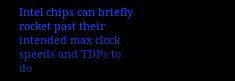Intel chips can briefly rocket past their intended max clock speeds and TDPs to do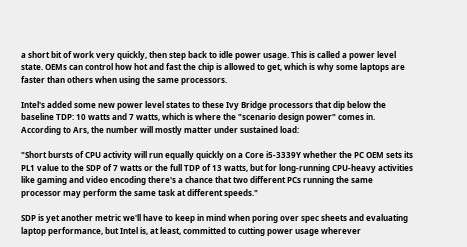a short bit of work very quickly, then step back to idle power usage. This is called a power level state. OEMs can control how hot and fast the chip is allowed to get, which is why some laptops are faster than others when using the same processors.

Intel's added some new power level states to these Ivy Bridge processors that dip below the baseline TDP: 10 watts and 7 watts, which is where the "scenario design power" comes in. According to Ars, the number will mostly matter under sustained load:

"Short bursts of CPU activity will run equally quickly on a Core i5-3339Y whether the PC OEM sets its PL1 value to the SDP of 7 watts or the full TDP of 13 watts, but for long-running CPU-heavy activities like gaming and video encoding there's a chance that two different PCs running the same processor may perform the same task at different speeds."

SDP is yet another metric we'll have to keep in mind when poring over spec sheets and evaluating laptop performance, but Intel is, at least, committed to cutting power usage wherever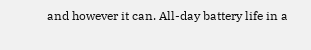and however it can. All-day battery life in a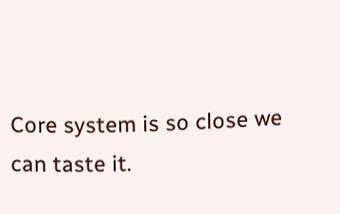Core system is so close we can taste it.